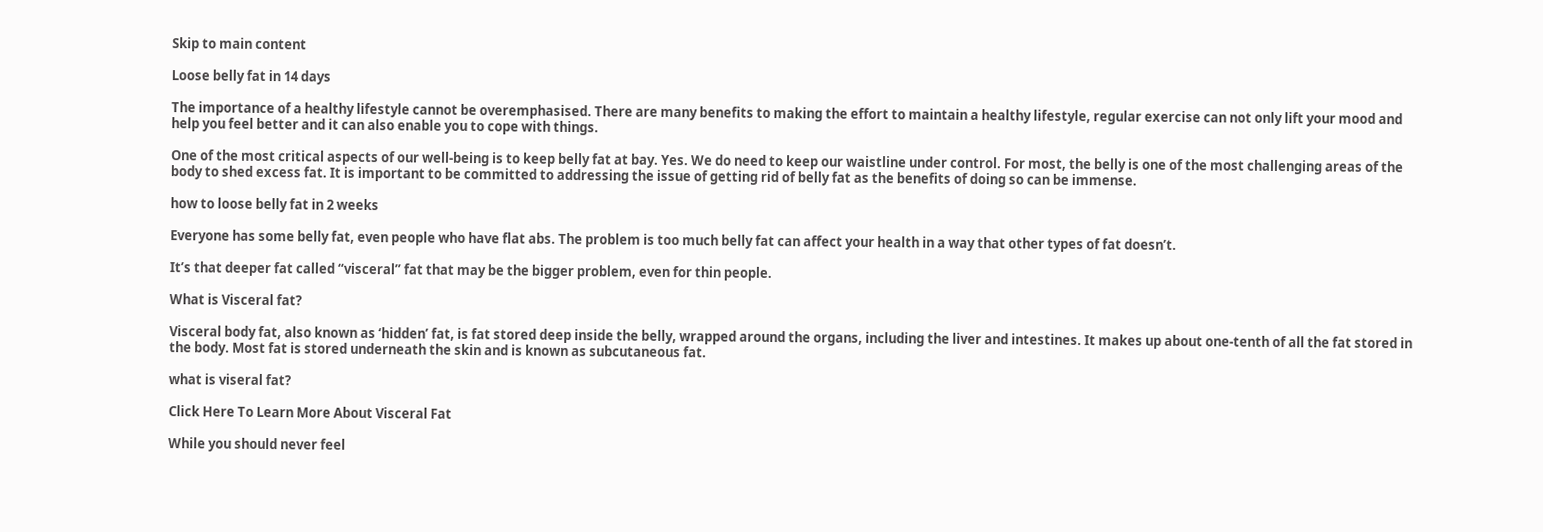Skip to main content

Loose belly fat in 14 days

The importance of a healthy lifestyle cannot be overemphasised. There are many benefits to making the effort to maintain a healthy lifestyle, regular exercise can not only lift your mood and help you feel better and it can also enable you to cope with things.

One of the most critical aspects of our well-being is to keep belly fat at bay. Yes. We do need to keep our waistline under control. For most, the belly is one of the most challenging areas of the body to shed excess fat. It is important to be committed to addressing the issue of getting rid of belly fat as the benefits of doing so can be immense.

how to loose belly fat in 2 weeks

Everyone has some belly fat, even people who have flat abs. The problem is too much belly fat can affect your health in a way that other types of fat doesn’t.

It’s that deeper fat called “visceral” fat that may be the bigger problem, even for thin people.

What is Visceral fat?

Visceral body fat, also known as ‘hidden’ fat, is fat stored deep inside the belly, wrapped around the organs, including the liver and intestines. It makes up about one-tenth of all the fat stored in the body. Most fat is stored underneath the skin and is known as subcutaneous fat.

what is viseral fat?

Click Here To Learn More About Visceral Fat

While you should never feel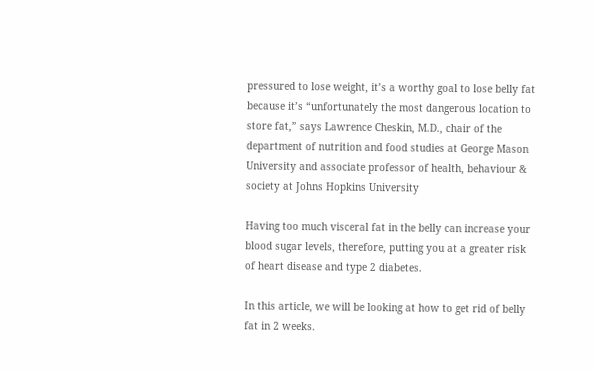pressured to lose weight, it’s a worthy goal to lose belly fat because it’s “unfortunately the most dangerous location to store fat,” says Lawrence Cheskin, M.D., chair of the department of nutrition and food studies at George Mason University and associate professor of health, behaviour & society at Johns Hopkins University

Having too much visceral fat in the belly can increase your blood sugar levels, therefore, putting you at a greater risk of heart disease and type 2 diabetes.

In this article, we will be looking at how to get rid of belly fat in 2 weeks.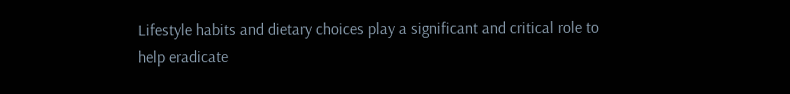Lifestyle habits and dietary choices play a significant and critical role to help eradicate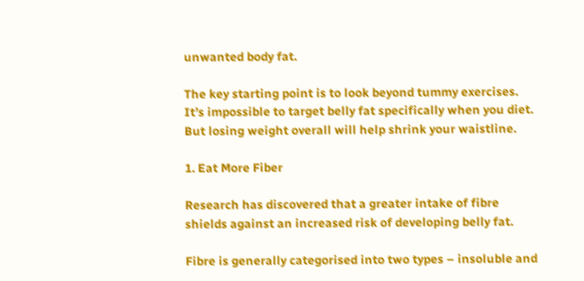unwanted body fat.

The key starting point is to look beyond tummy exercises. It’s impossible to target belly fat specifically when you diet. But losing weight overall will help shrink your waistline.

1. Eat More Fiber

Research has discovered that a greater intake of fibre shields against an increased risk of developing belly fat.

Fibre is generally categorised into two types – insoluble and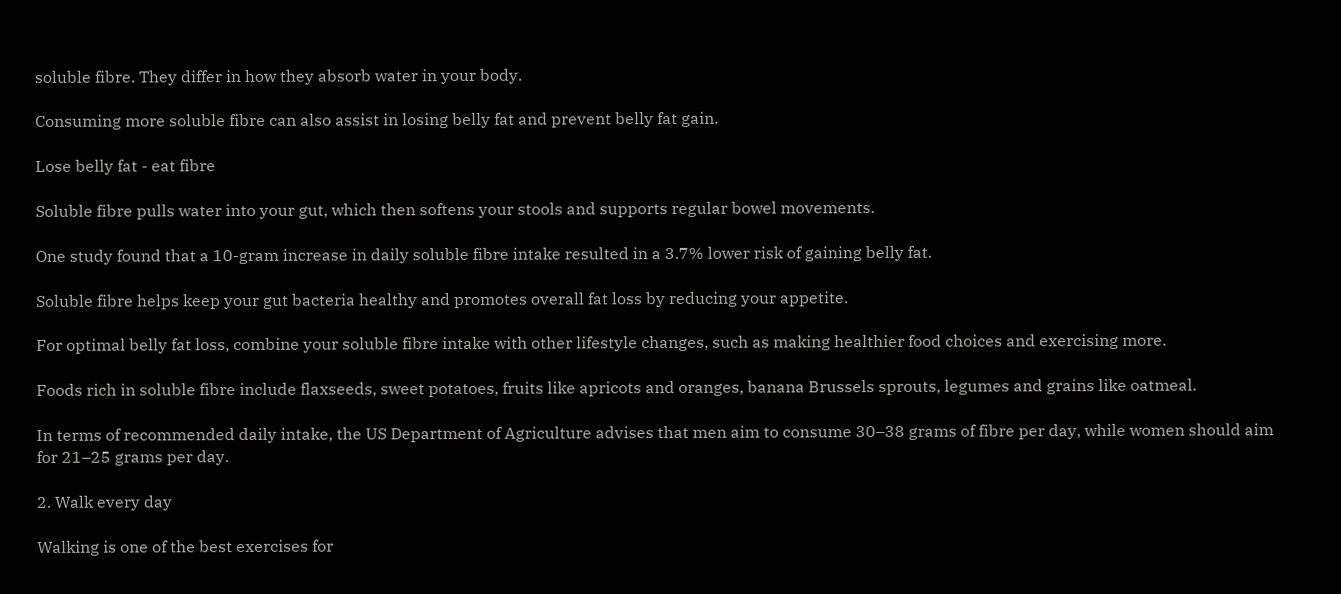soluble fibre. They differ in how they absorb water in your body.

Consuming more soluble fibre can also assist in losing belly fat and prevent belly fat gain.

Lose belly fat - eat fibre

Soluble fibre pulls water into your gut, which then softens your stools and supports regular bowel movements.

One study found that a 10-gram increase in daily soluble fibre intake resulted in a 3.7% lower risk of gaining belly fat.

Soluble fibre helps keep your gut bacteria healthy and promotes overall fat loss by reducing your appetite.

For optimal belly fat loss, combine your soluble fibre intake with other lifestyle changes, such as making healthier food choices and exercising more.

Foods rich in soluble fibre include flaxseeds, sweet potatoes, fruits like apricots and oranges, banana Brussels sprouts, legumes and grains like oatmeal.

In terms of recommended daily intake, the US Department of Agriculture advises that men aim to consume 30–38 grams of fibre per day, while women should aim for 21–25 grams per day.

2. Walk every day

Walking is one of the best exercises for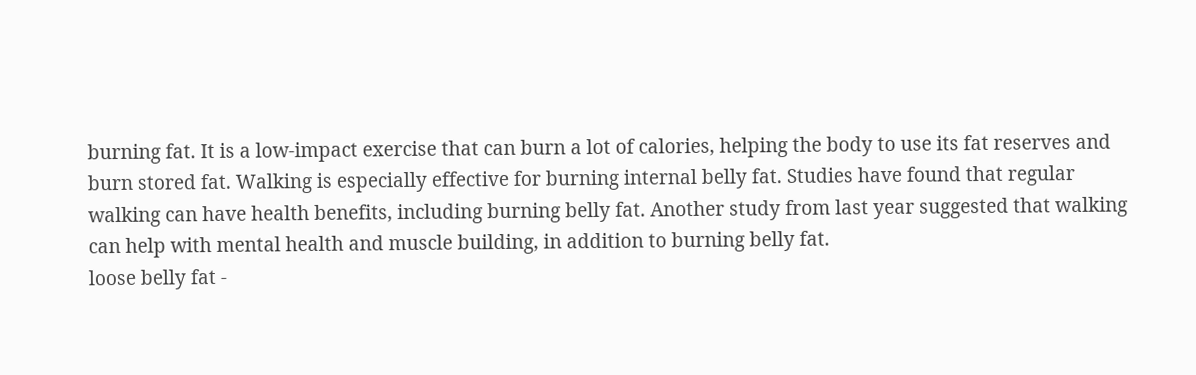burning fat. It is a low-impact exercise that can burn a lot of calories, helping the body to use its fat reserves and burn stored fat. Walking is especially effective for burning internal belly fat. Studies have found that regular walking can have health benefits, including burning belly fat. Another study from last year suggested that walking can help with mental health and muscle building, in addition to burning belly fat.
loose belly fat -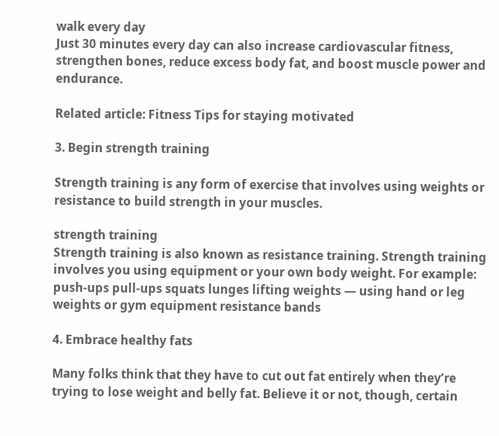walk every day
Just 30 minutes every day can also increase cardiovascular fitness, strengthen bones, reduce excess body fat, and boost muscle power and endurance.

Related article: Fitness Tips for staying motivated

3. Begin strength training

Strength training is any form of exercise that involves using weights or resistance to build strength in your muscles.

strength training
Strength training is also known as resistance training. Strength training involves you using equipment or your own body weight. For example:
push-ups pull-ups squats lunges lifting weights — using hand or leg weights or gym equipment resistance bands

4. Embrace healthy fats

Many folks think that they have to cut out fat entirely when they’re trying to lose weight and belly fat. Believe it or not, though, certain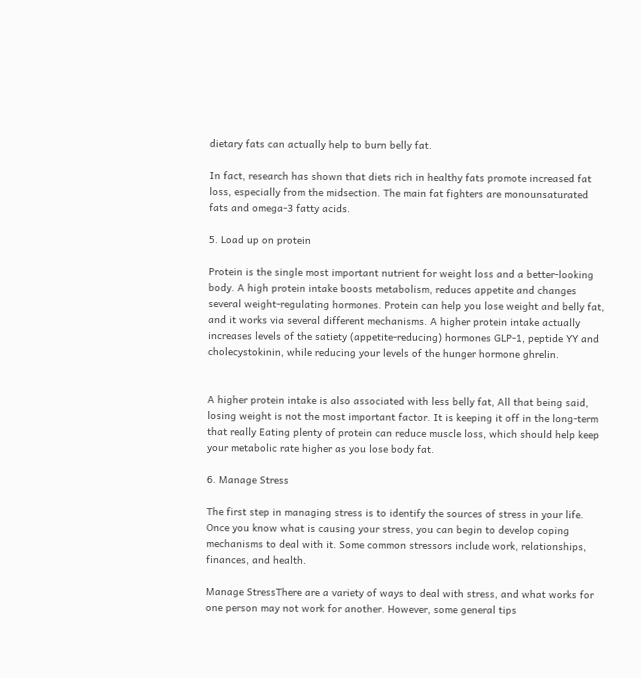dietary fats can actually help to burn belly fat.

In fact, research has shown that diets rich in healthy fats promote increased fat loss, especially from the midsection. The main fat fighters are monounsaturated fats and omega-3 fatty acids.

5. Load up on protein

Protein is the single most important nutrient for weight loss and a better-looking body. A high protein intake boosts metabolism, reduces appetite and changes several weight-regulating hormones. Protein can help you lose weight and belly fat, and it works via several different mechanisms. A higher protein intake actually increases levels of the satiety (appetite-reducing) hormones GLP-1, peptide YY and cholecystokinin, while reducing your levels of the hunger hormone ghrelin.


A higher protein intake is also associated with less belly fat, All that being said, losing weight is not the most important factor. It is keeping it off in the long-term that really Eating plenty of protein can reduce muscle loss, which should help keep your metabolic rate higher as you lose body fat.

6. Manage Stress

The first step in managing stress is to identify the sources of stress in your life. Once you know what is causing your stress, you can begin to develop coping mechanisms to deal with it. Some common stressors include work, relationships, finances, and health.

Manage StressThere are a variety of ways to deal with stress, and what works for one person may not work for another. However, some general tips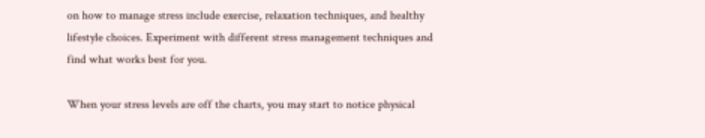on how to manage stress include exercise, relaxation techniques, and healthy lifestyle choices. Experiment with different stress management techniques and find what works best for you.

When your stress levels are off the charts, you may start to notice physical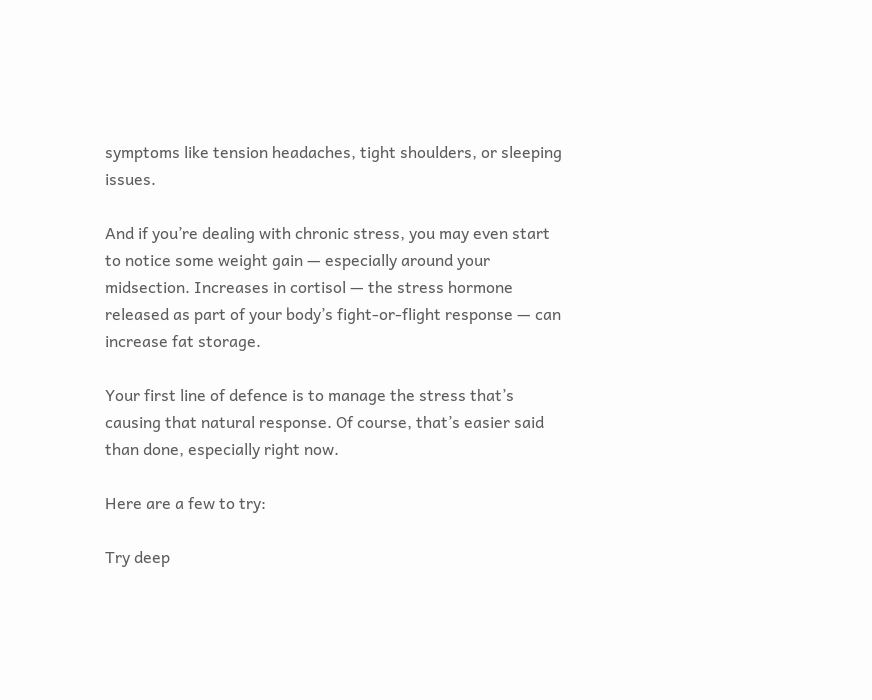symptoms like tension headaches, tight shoulders, or sleeping issues.

And if you’re dealing with chronic stress, you may even start to notice some weight gain — especially around your midsection. Increases in cortisol — the stress hormone released as part of your body’s fight-or-flight response — can increase fat storage.

Your first line of defence is to manage the stress that’s causing that natural response. Of course, that’s easier said than done, especially right now.

Here are a few to try:

Try deep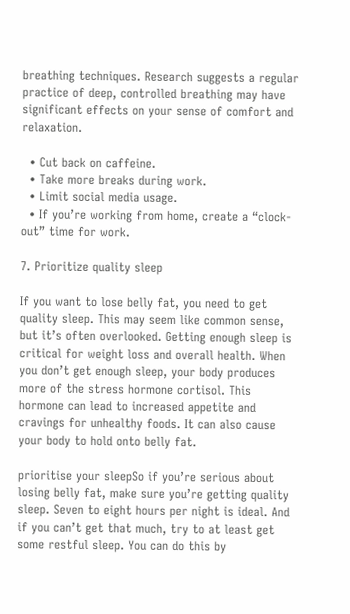breathing techniques. Research suggests a regular practice of deep, controlled breathing may have significant effects on your sense of comfort and relaxation.

  • Cut back on caffeine.
  • Take more breaks during work.
  • Limit social media usage.
  • If you’re working from home, create a “clock-out” time for work.

7. Prioritize quality sleep

If you want to lose belly fat, you need to get quality sleep. This may seem like common sense, but it’s often overlooked. Getting enough sleep is critical for weight loss and overall health. When you don’t get enough sleep, your body produces more of the stress hormone cortisol. This hormone can lead to increased appetite and cravings for unhealthy foods. It can also cause your body to hold onto belly fat.

prioritise your sleepSo if you’re serious about losing belly fat, make sure you’re getting quality sleep. Seven to eight hours per night is ideal. And if you can’t get that much, try to at least get some restful sleep. You can do this by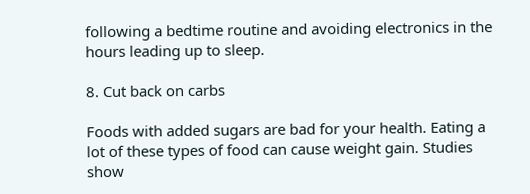following a bedtime routine and avoiding electronics in the hours leading up to sleep.

8. Cut back on carbs

Foods with added sugars are bad for your health. Eating a lot of these types of food can cause weight gain. Studies show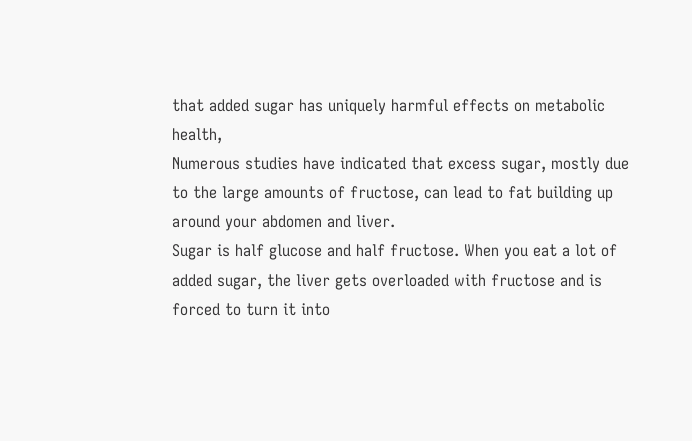that added sugar has uniquely harmful effects on metabolic health,
Numerous studies have indicated that excess sugar, mostly due to the large amounts of fructose, can lead to fat building up around your abdomen and liver.
Sugar is half glucose and half fructose. When you eat a lot of added sugar, the liver gets overloaded with fructose and is forced to turn it into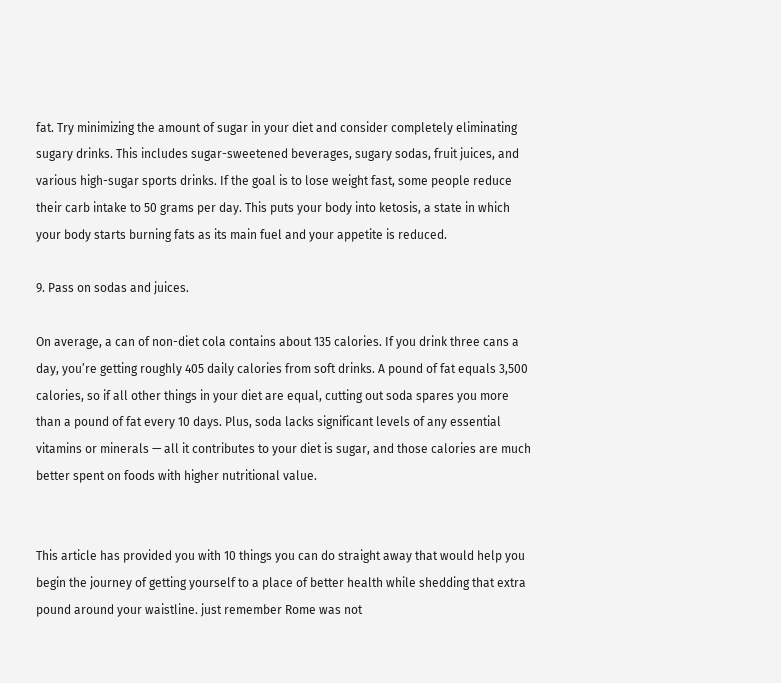fat. Try minimizing the amount of sugar in your diet and consider completely eliminating sugary drinks. This includes sugar-sweetened beverages, sugary sodas, fruit juices, and various high-sugar sports drinks. If the goal is to lose weight fast, some people reduce their carb intake to 50 grams per day. This puts your body into ketosis, a state in which your body starts burning fats as its main fuel and your appetite is reduced.

9. Pass on sodas and juices.

On average, a can of non-diet cola contains about 135 calories. If you drink three cans a day, you’re getting roughly 405 daily calories from soft drinks. A pound of fat equals 3,500 calories, so if all other things in your diet are equal, cutting out soda spares you more than a pound of fat every 10 days. Plus, soda lacks significant levels of any essential vitamins or minerals — all it contributes to your diet is sugar, and those calories are much better spent on foods with higher nutritional value.


This article has provided you with 10 things you can do straight away that would help you begin the journey of getting yourself to a place of better health while shedding that extra pound around your waistline. just remember Rome was not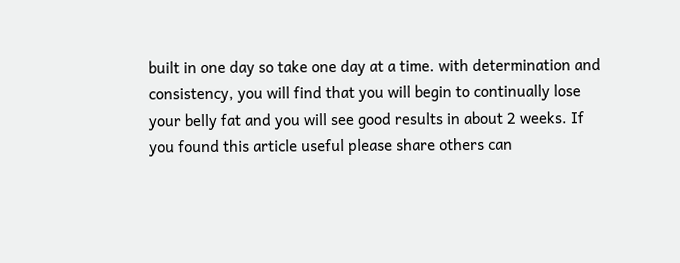built in one day so take one day at a time. with determination and consistency, you will find that you will begin to continually lose your belly fat and you will see good results in about 2 weeks. If you found this article useful please share others can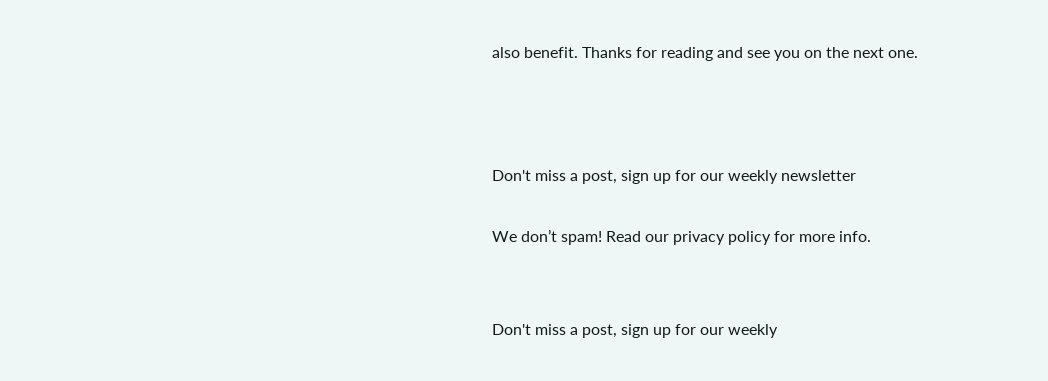also benefit. Thanks for reading and see you on the next one.



Don't miss a post, sign up for our weekly newsletter

We don’t spam! Read our privacy policy for more info.


Don't miss a post, sign up for our weekly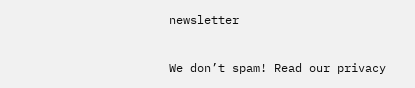newsletter

We don’t spam! Read our privacy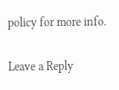policy for more info.

Leave a Reply